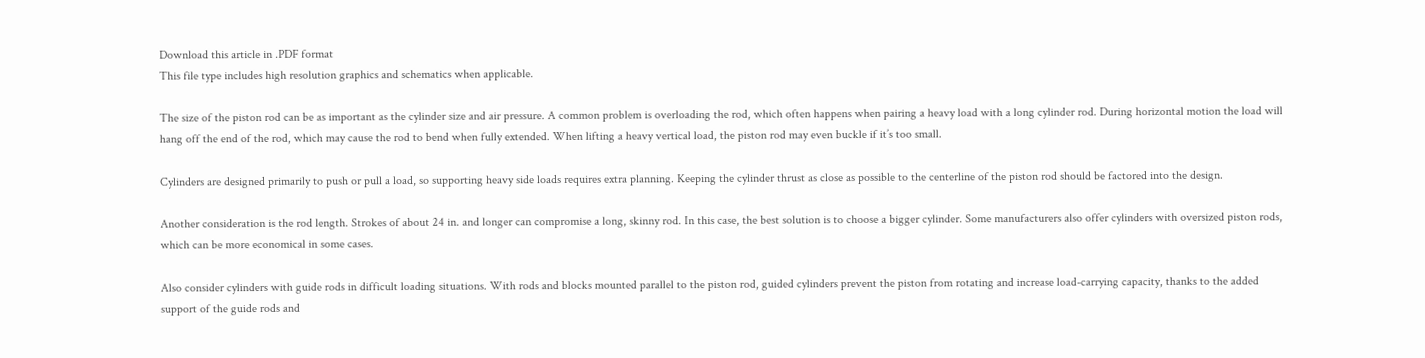Download this article in .PDF format
This file type includes high resolution graphics and schematics when applicable.

The size of the piston rod can be as important as the cylinder size and air pressure. A common problem is overloading the rod, which often happens when pairing a heavy load with a long cylinder rod. During horizontal motion the load will hang off the end of the rod, which may cause the rod to bend when fully extended. When lifting a heavy vertical load, the piston rod may even buckle if it’s too small.

Cylinders are designed primarily to push or pull a load, so supporting heavy side loads requires extra planning. Keeping the cylinder thrust as close as possible to the centerline of the piston rod should be factored into the design.

Another consideration is the rod length. Strokes of about 24 in. and longer can compromise a long, skinny rod. In this case, the best solution is to choose a bigger cylinder. Some manufacturers also offer cylinders with oversized piston rods, which can be more economical in some cases.

Also consider cylinders with guide rods in difficult loading situations. With rods and blocks mounted parallel to the piston rod, guided cylinders prevent the piston from rotating and increase load-carrying capacity, thanks to the added support of the guide rods and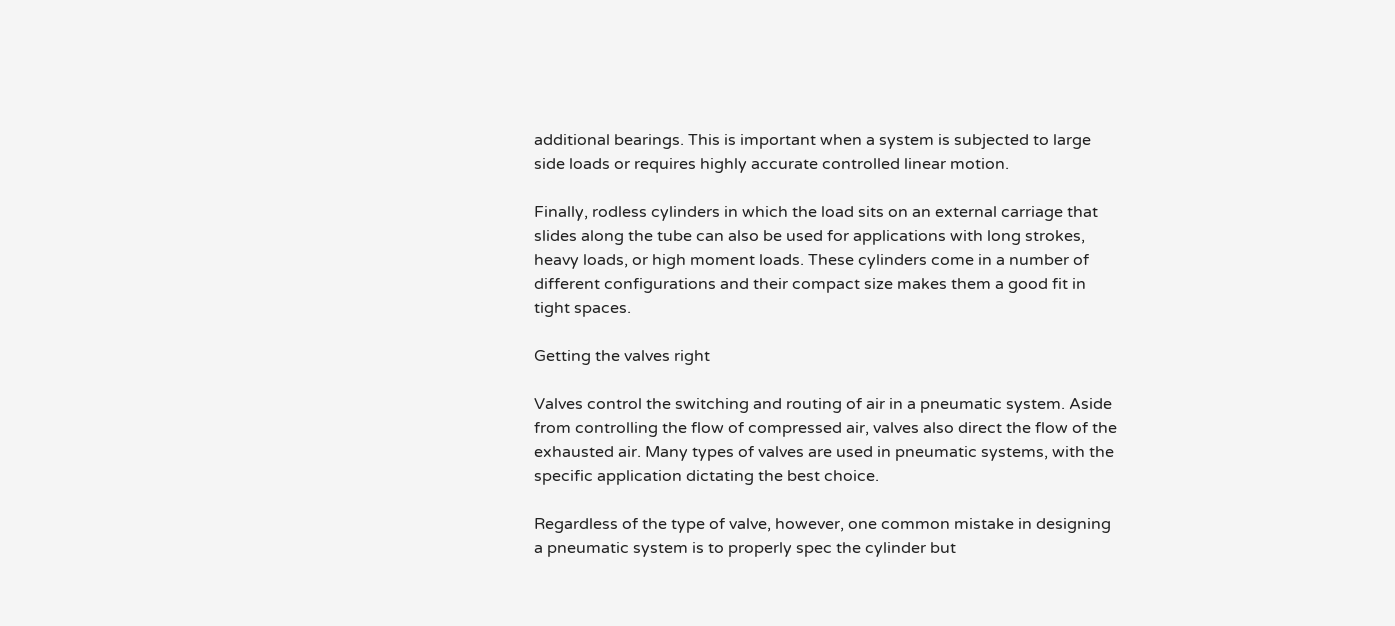additional bearings. This is important when a system is subjected to large side loads or requires highly accurate controlled linear motion.

Finally, rodless cylinders in which the load sits on an external carriage that slides along the tube can also be used for applications with long strokes, heavy loads, or high moment loads. These cylinders come in a number of different configurations and their compact size makes them a good fit in tight spaces.

Getting the valves right

Valves control the switching and routing of air in a pneumatic system. Aside from controlling the flow of compressed air, valves also direct the flow of the exhausted air. Many types of valves are used in pneumatic systems, with the specific application dictating the best choice.

Regardless of the type of valve, however, one common mistake in designing a pneumatic system is to properly spec the cylinder but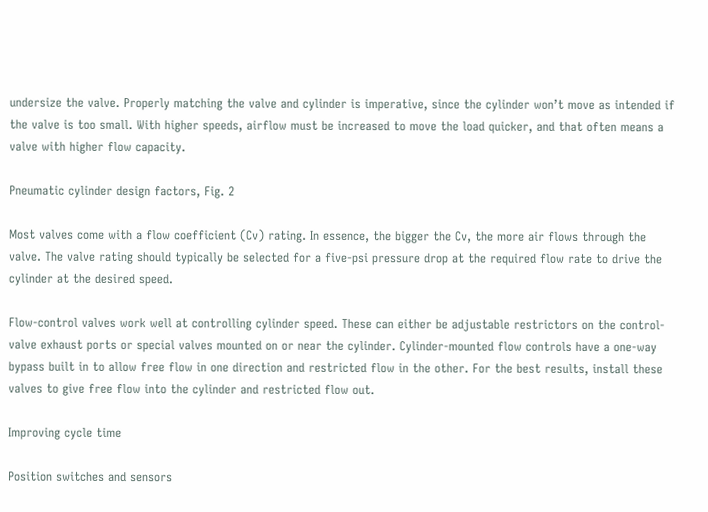undersize the valve. Properly matching the valve and cylinder is imperative, since the cylinder won’t move as intended if the valve is too small. With higher speeds, airflow must be increased to move the load quicker, and that often means a valve with higher flow capacity.

Pneumatic cylinder design factors, Fig. 2

Most valves come with a flow coefficient (Cv) rating. In essence, the bigger the Cv, the more air flows through the valve. The valve rating should typically be selected for a five-psi pressure drop at the required flow rate to drive the cylinder at the desired speed.

Flow-control valves work well at controlling cylinder speed. These can either be adjustable restrictors on the control-valve exhaust ports or special valves mounted on or near the cylinder. Cylinder-mounted flow controls have a one-way bypass built in to allow free flow in one direction and restricted flow in the other. For the best results, install these valves to give free flow into the cylinder and restricted flow out.

Improving cycle time

Position switches and sensors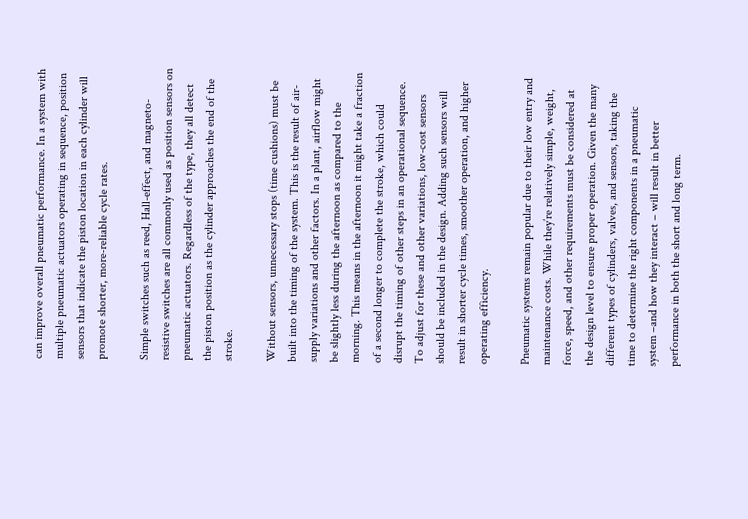can improve overall pneumatic performance. In a system with multiple pneumatic actuators operating in sequence, position sensors that indicate the piston location in each cylinder will promote shorter, more-reliable cycle rates.

Simple switches such as reed, Hall-effect, and magneto-resistive switches are all commonly used as position sensors on pneumatic actuators. Regardless of the type, they all detect the piston position as the cylinder approaches the end of the stroke.

Without sensors, unnecessary stops (time cushions) must be built into the timing of the system. This is the result of air-supply variations and other factors. In a plant, airflow might be slightly less during the afternoon as compared to the morning. This means in the afternoon it might take a fraction of a second longer to complete the stroke, which could disrupt the timing of other steps in an operational sequence. To adjust for these and other variations, low-cost sensors should be included in the design. Adding such sensors will result in shorter cycle times, smoother operation, and higher operating efficiency.

Pneumatic systems remain popular due to their low entry and maintenance costs. While they’re relatively simple, weight, force, speed, and other requirements must be considered at the design level to ensure proper operation. Given the many different types of cylinders, valves, and sensors, taking the time to determine the right components in a pneumatic system –and how they interact – will result in better performance in both the short and long term.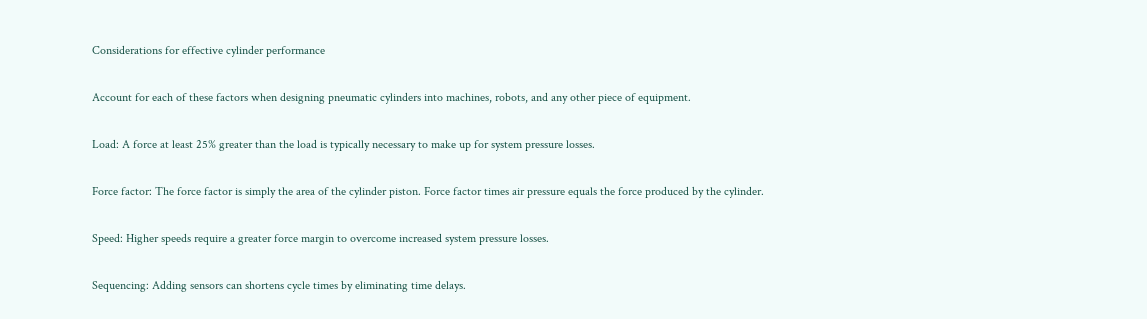Considerations for effective cylinder performance

Account for each of these factors when designing pneumatic cylinders into machines, robots, and any other piece of equipment.

Load: A force at least 25% greater than the load is typically necessary to make up for system pressure losses.

Force factor: The force factor is simply the area of the cylinder piston. Force factor times air pressure equals the force produced by the cylinder.

Speed: Higher speeds require a greater force margin to overcome increased system pressure losses.

Sequencing: Adding sensors can shortens cycle times by eliminating time delays.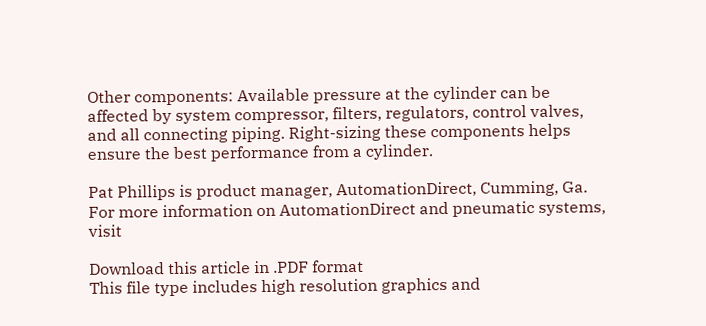Other components: Available pressure at the cylinder can be affected by system compressor, filters, regulators, control valves, and all connecting piping. Right-sizing these components helps ensure the best performance from a cylinder.

Pat Phillips is product manager, AutomationDirect, Cumming, Ga. For more information on AutomationDirect and pneumatic systems, visit

Download this article in .PDF format
This file type includes high resolution graphics and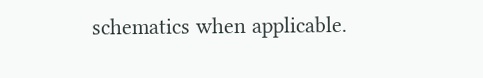schematics when applicable.